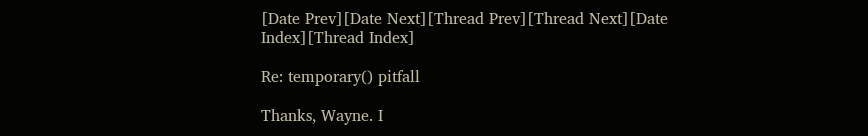[Date Prev][Date Next][Thread Prev][Thread Next][Date Index][Thread Index]

Re: temporary() pitfall

Thanks, Wayne. I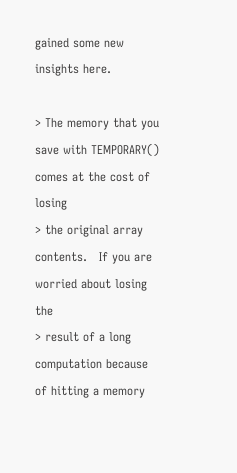gained some new insights here.

> The memory that you save with TEMPORARY() comes at the cost of losing
> the original array contents.   If you are worried about losing the
> result of a long computation because of hitting a memory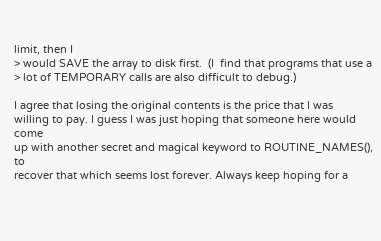limit, then I
> would SAVE the array to disk first.  (I  find that programs that use a
> lot of TEMPORARY calls are also difficult to debug.)

I agree that losing the original contents is the price that I was
willing to pay. I guess I was just hoping that someone here would come
up with another secret and magical keyword to ROUTINE_NAMES(), to
recover that which seems lost forever. Always keep hoping for a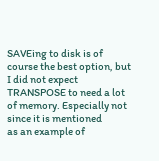SAVEing to disk is of course the best option, but I did not expect
TRANSPOSE to need a lot of memory. Especially not since it is mentioned
as an example of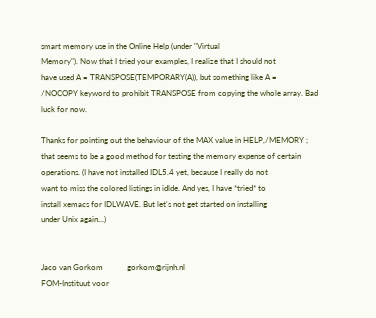smart memory use in the Online Help (under "Virtual
Memory"). Now that I tried your examples, I realize that I should not
have used A = TRANSPOSE(TEMPORARY(A)), but something like A =
/NOCOPY keyword to prohibit TRANSPOSE from copying the whole array. Bad
luck for now.

Thanks for pointing out the behaviour of the MAX value in HELP,/MEMORY ;
that seems to be a good method for testing the memory expense of certain
operations. (I have not installed IDL5.4 yet, because I really do not
want to miss the colored listings in idlde. And yes, I have *tried* to
install xemacs for IDLWAVE. But let's not get started on installing
under Unix again...)


Jaco van Gorkom            gorkom@rijnh.nl
FOM-Instituut voor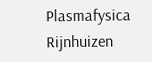Plasmafysica Rijnhuizen